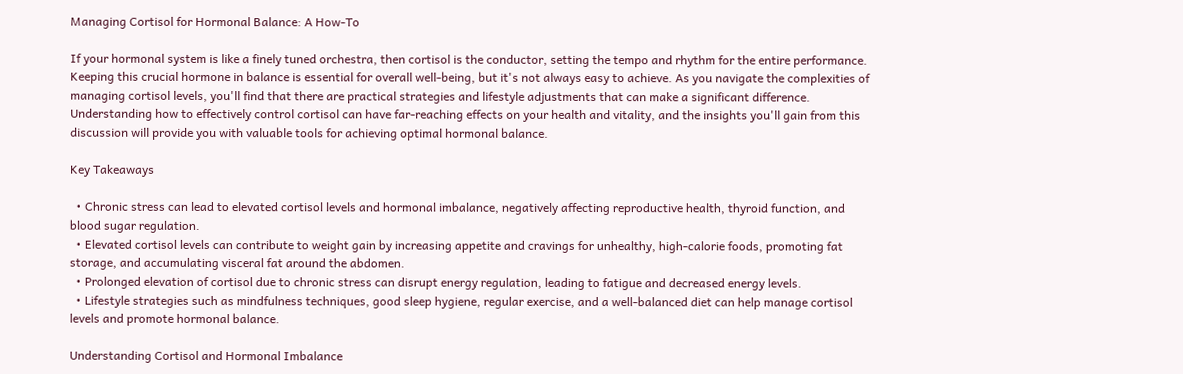Managing Cortisol for Hormonal Balance: A How-To

If your hormonal system is like a finely tuned orchestra, then cortisol is the conductor, setting the tempo and rhythm for the entire performance. Keeping this crucial hormone in balance is essential for overall well-being, but it's not always easy to achieve. As you navigate the complexities of managing cortisol levels, you'll find that there are practical strategies and lifestyle adjustments that can make a significant difference. Understanding how to effectively control cortisol can have far-reaching effects on your health and vitality, and the insights you'll gain from this discussion will provide you with valuable tools for achieving optimal hormonal balance.

Key Takeaways

  • Chronic stress can lead to elevated cortisol levels and hormonal imbalance, negatively affecting reproductive health, thyroid function, and blood sugar regulation.
  • Elevated cortisol levels can contribute to weight gain by increasing appetite and cravings for unhealthy, high-calorie foods, promoting fat storage, and accumulating visceral fat around the abdomen.
  • Prolonged elevation of cortisol due to chronic stress can disrupt energy regulation, leading to fatigue and decreased energy levels.
  • Lifestyle strategies such as mindfulness techniques, good sleep hygiene, regular exercise, and a well-balanced diet can help manage cortisol levels and promote hormonal balance.

Understanding Cortisol and Hormonal Imbalance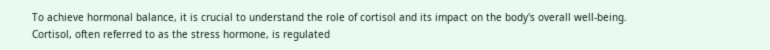To achieve hormonal balance, it is crucial to understand the role of cortisol and its impact on the body's overall well-being. Cortisol, often referred to as the stress hormone, is regulated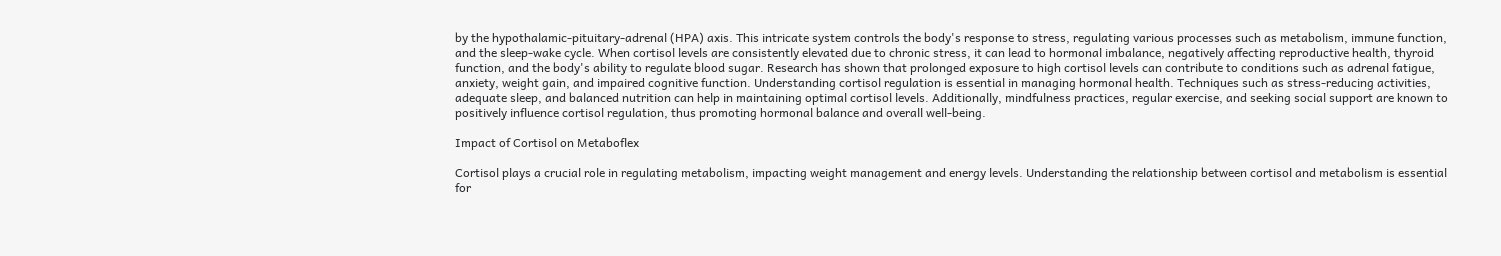by the hypothalamic-pituitary-adrenal (HPA) axis. This intricate system controls the body's response to stress, regulating various processes such as metabolism, immune function, and the sleep-wake cycle. When cortisol levels are consistently elevated due to chronic stress, it can lead to hormonal imbalance, negatively affecting reproductive health, thyroid function, and the body's ability to regulate blood sugar. Research has shown that prolonged exposure to high cortisol levels can contribute to conditions such as adrenal fatigue, anxiety, weight gain, and impaired cognitive function. Understanding cortisol regulation is essential in managing hormonal health. Techniques such as stress-reducing activities, adequate sleep, and balanced nutrition can help in maintaining optimal cortisol levels. Additionally, mindfulness practices, regular exercise, and seeking social support are known to positively influence cortisol regulation, thus promoting hormonal balance and overall well-being.

Impact of Cortisol on Metaboflex

Cortisol plays a crucial role in regulating metabolism, impacting weight management and energy levels. Understanding the relationship between cortisol and metabolism is essential for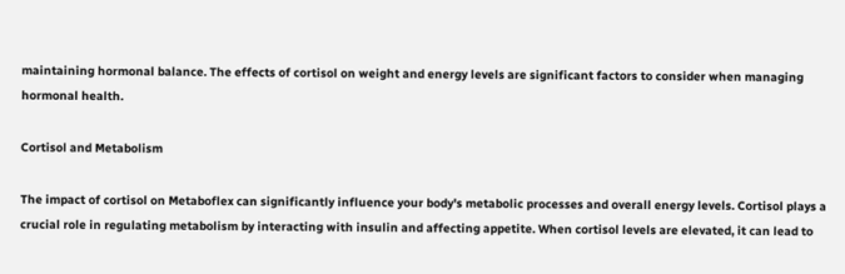maintaining hormonal balance. The effects of cortisol on weight and energy levels are significant factors to consider when managing hormonal health.

Cortisol and Metabolism

The impact of cortisol on Metaboflex can significantly influence your body's metabolic processes and overall energy levels. Cortisol plays a crucial role in regulating metabolism by interacting with insulin and affecting appetite. When cortisol levels are elevated, it can lead to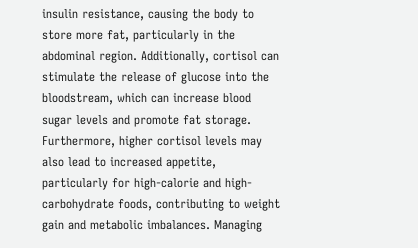insulin resistance, causing the body to store more fat, particularly in the abdominal region. Additionally, cortisol can stimulate the release of glucose into the bloodstream, which can increase blood sugar levels and promote fat storage. Furthermore, higher cortisol levels may also lead to increased appetite, particularly for high-calorie and high-carbohydrate foods, contributing to weight gain and metabolic imbalances. Managing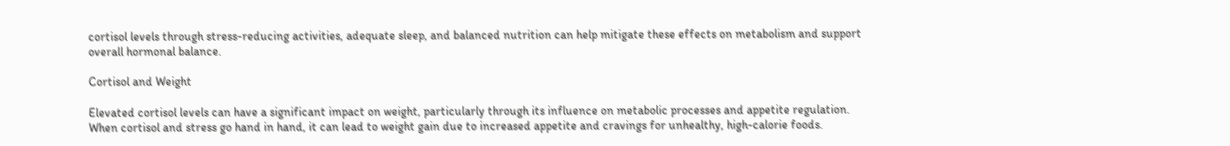cortisol levels through stress-reducing activities, adequate sleep, and balanced nutrition can help mitigate these effects on metabolism and support overall hormonal balance.

Cortisol and Weight

Elevated cortisol levels can have a significant impact on weight, particularly through its influence on metabolic processes and appetite regulation. When cortisol and stress go hand in hand, it can lead to weight gain due to increased appetite and cravings for unhealthy, high-calorie foods.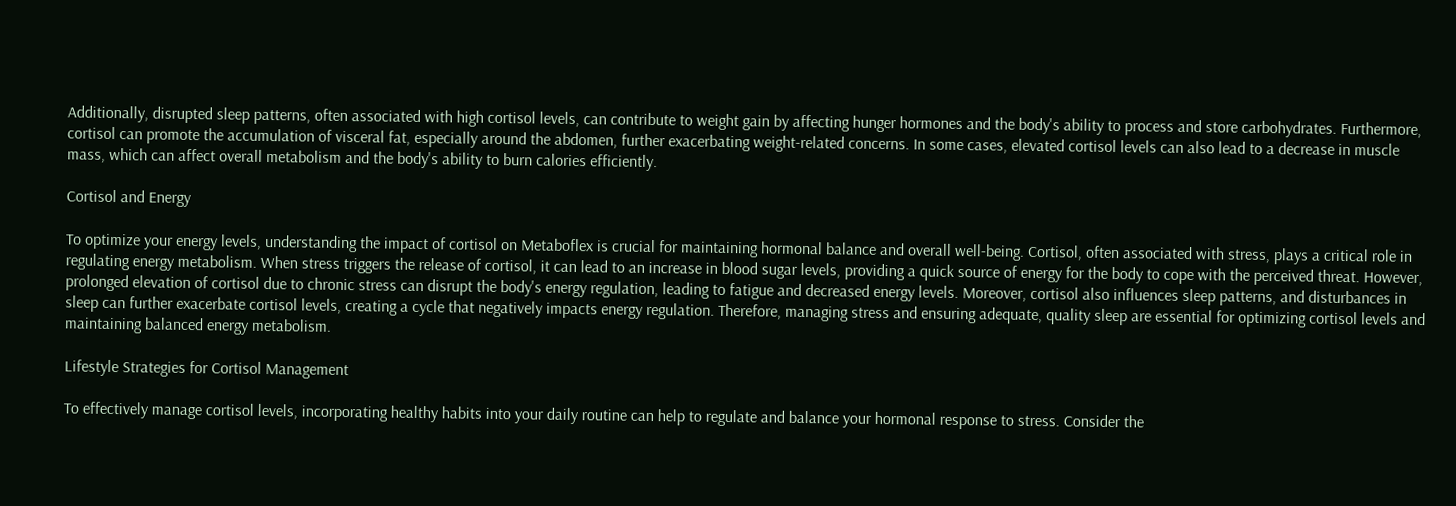Additionally, disrupted sleep patterns, often associated with high cortisol levels, can contribute to weight gain by affecting hunger hormones and the body's ability to process and store carbohydrates. Furthermore, cortisol can promote the accumulation of visceral fat, especially around the abdomen, further exacerbating weight-related concerns. In some cases, elevated cortisol levels can also lead to a decrease in muscle mass, which can affect overall metabolism and the body's ability to burn calories efficiently.

Cortisol and Energy

To optimize your energy levels, understanding the impact of cortisol on Metaboflex is crucial for maintaining hormonal balance and overall well-being. Cortisol, often associated with stress, plays a critical role in regulating energy metabolism. When stress triggers the release of cortisol, it can lead to an increase in blood sugar levels, providing a quick source of energy for the body to cope with the perceived threat. However, prolonged elevation of cortisol due to chronic stress can disrupt the body's energy regulation, leading to fatigue and decreased energy levels. Moreover, cortisol also influences sleep patterns, and disturbances in sleep can further exacerbate cortisol levels, creating a cycle that negatively impacts energy regulation. Therefore, managing stress and ensuring adequate, quality sleep are essential for optimizing cortisol levels and maintaining balanced energy metabolism.

Lifestyle Strategies for Cortisol Management

To effectively manage cortisol levels, incorporating healthy habits into your daily routine can help to regulate and balance your hormonal response to stress. Consider the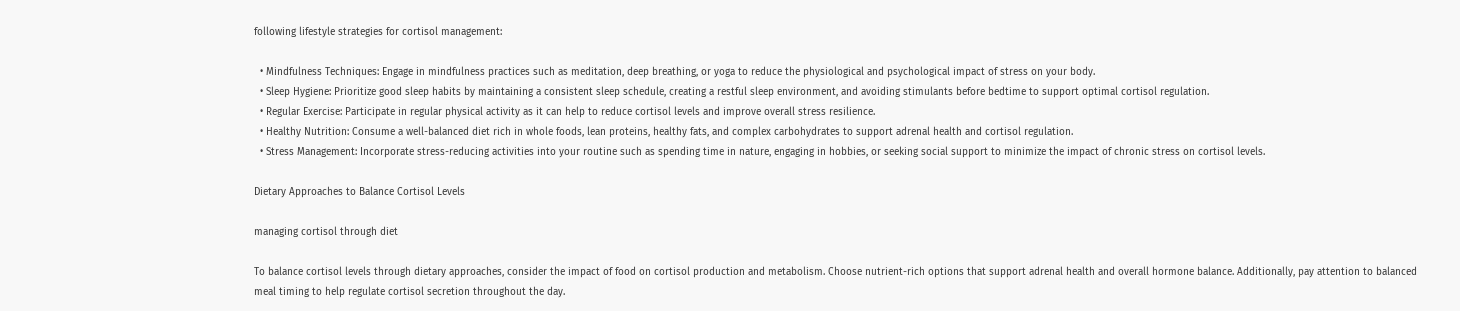following lifestyle strategies for cortisol management:

  • Mindfulness Techniques: Engage in mindfulness practices such as meditation, deep breathing, or yoga to reduce the physiological and psychological impact of stress on your body.
  • Sleep Hygiene: Prioritize good sleep habits by maintaining a consistent sleep schedule, creating a restful sleep environment, and avoiding stimulants before bedtime to support optimal cortisol regulation.
  • Regular Exercise: Participate in regular physical activity as it can help to reduce cortisol levels and improve overall stress resilience.
  • Healthy Nutrition: Consume a well-balanced diet rich in whole foods, lean proteins, healthy fats, and complex carbohydrates to support adrenal health and cortisol regulation.
  • Stress Management: Incorporate stress-reducing activities into your routine such as spending time in nature, engaging in hobbies, or seeking social support to minimize the impact of chronic stress on cortisol levels.

Dietary Approaches to Balance Cortisol Levels

managing cortisol through diet

To balance cortisol levels through dietary approaches, consider the impact of food on cortisol production and metabolism. Choose nutrient-rich options that support adrenal health and overall hormone balance. Additionally, pay attention to balanced meal timing to help regulate cortisol secretion throughout the day.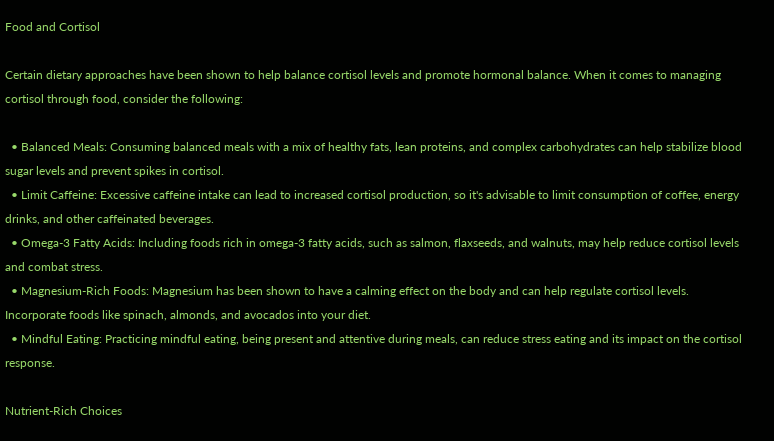Food and Cortisol

Certain dietary approaches have been shown to help balance cortisol levels and promote hormonal balance. When it comes to managing cortisol through food, consider the following:

  • Balanced Meals: Consuming balanced meals with a mix of healthy fats, lean proteins, and complex carbohydrates can help stabilize blood sugar levels and prevent spikes in cortisol.
  • Limit Caffeine: Excessive caffeine intake can lead to increased cortisol production, so it's advisable to limit consumption of coffee, energy drinks, and other caffeinated beverages.
  • Omega-3 Fatty Acids: Including foods rich in omega-3 fatty acids, such as salmon, flaxseeds, and walnuts, may help reduce cortisol levels and combat stress.
  • Magnesium-Rich Foods: Magnesium has been shown to have a calming effect on the body and can help regulate cortisol levels. Incorporate foods like spinach, almonds, and avocados into your diet.
  • Mindful Eating: Practicing mindful eating, being present and attentive during meals, can reduce stress eating and its impact on the cortisol response.

Nutrient-Rich Choices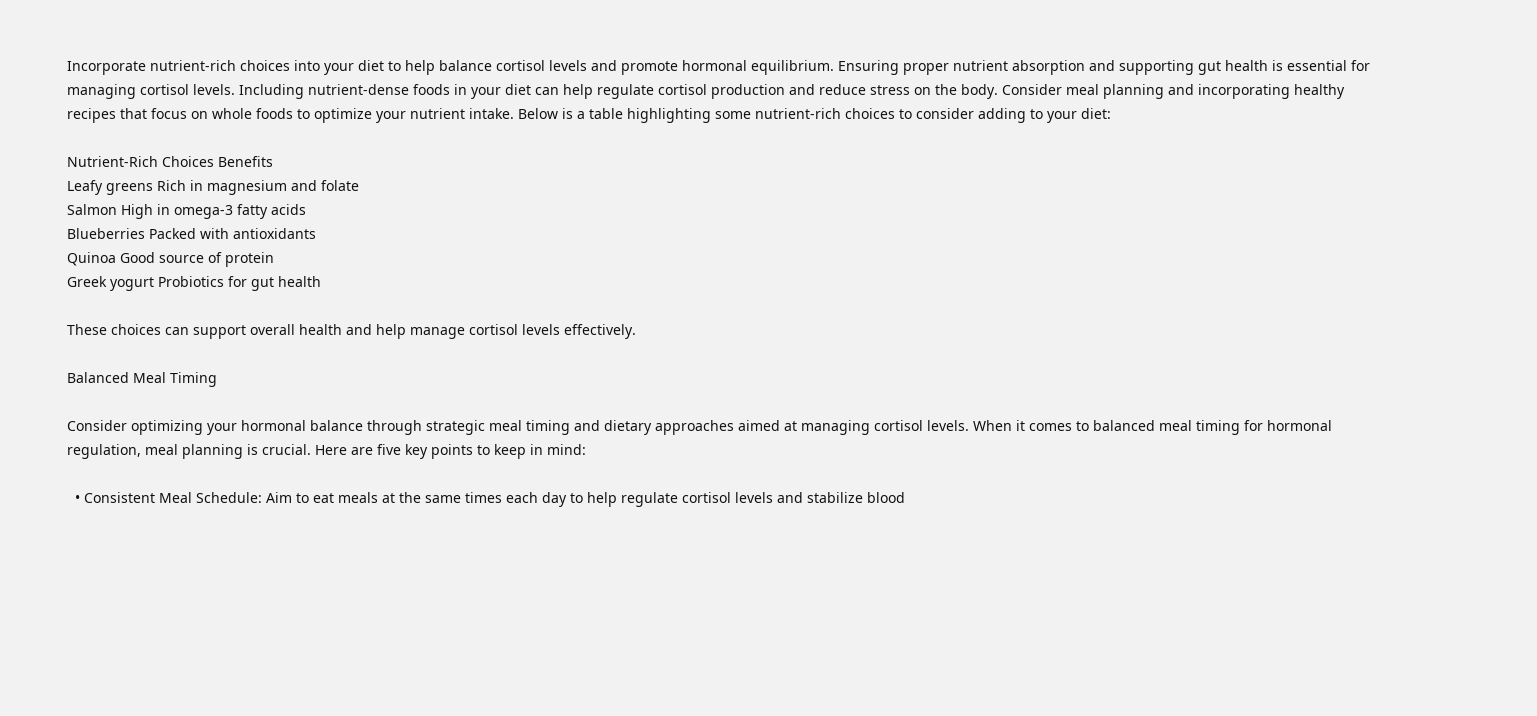Incorporate nutrient-rich choices into your diet to help balance cortisol levels and promote hormonal equilibrium. Ensuring proper nutrient absorption and supporting gut health is essential for managing cortisol levels. Including nutrient-dense foods in your diet can help regulate cortisol production and reduce stress on the body. Consider meal planning and incorporating healthy recipes that focus on whole foods to optimize your nutrient intake. Below is a table highlighting some nutrient-rich choices to consider adding to your diet:

Nutrient-Rich Choices Benefits
Leafy greens Rich in magnesium and folate
Salmon High in omega-3 fatty acids
Blueberries Packed with antioxidants
Quinoa Good source of protein
Greek yogurt Probiotics for gut health

These choices can support overall health and help manage cortisol levels effectively.

Balanced Meal Timing

Consider optimizing your hormonal balance through strategic meal timing and dietary approaches aimed at managing cortisol levels. When it comes to balanced meal timing for hormonal regulation, meal planning is crucial. Here are five key points to keep in mind:

  • Consistent Meal Schedule: Aim to eat meals at the same times each day to help regulate cortisol levels and stabilize blood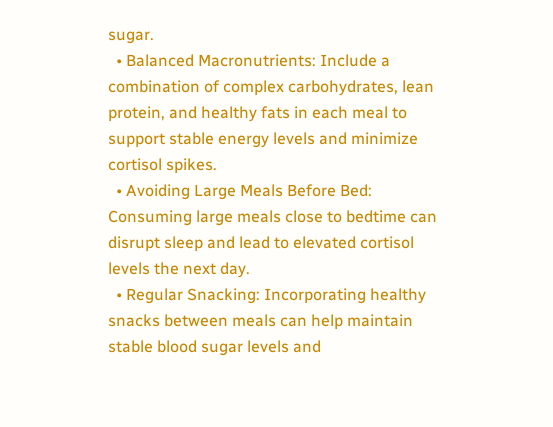sugar.
  • Balanced Macronutrients: Include a combination of complex carbohydrates, lean protein, and healthy fats in each meal to support stable energy levels and minimize cortisol spikes.
  • Avoiding Large Meals Before Bed: Consuming large meals close to bedtime can disrupt sleep and lead to elevated cortisol levels the next day.
  • Regular Snacking: Incorporating healthy snacks between meals can help maintain stable blood sugar levels and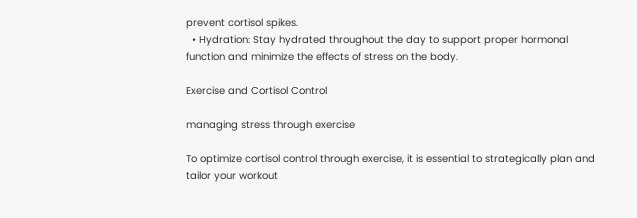prevent cortisol spikes.
  • Hydration: Stay hydrated throughout the day to support proper hormonal function and minimize the effects of stress on the body.

Exercise and Cortisol Control

managing stress through exercise

To optimize cortisol control through exercise, it is essential to strategically plan and tailor your workout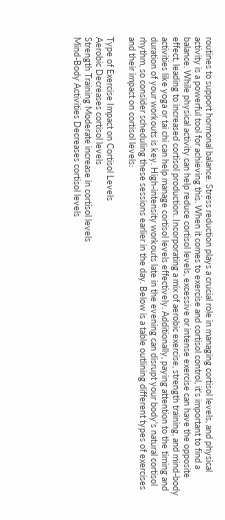routines to support hormonal balance. Stress reduction plays a crucial role in managing cortisol levels, and physical activity is a powerful tool for achieving this. When it comes to exercise and cortisol control, it's important to find a balance. While physical activity can help reduce cortisol levels, excessive or intense exercise can have the opposite effect, leading to increased cortisol production. Incorporating a mix of aerobic exercise, strength training, and mind-body activities like yoga or tai chi can help manage cortisol levels effectively. Additionally, paying attention to the timing and duration of your workouts is key. High-intensity workouts late in the evening can disrupt your body's natural cortisol rhythm, so consider scheduling these sessions earlier in the day. Below is a table outlining different types of exercises and their impact on cortisol levels:

Type of Exercise Impact on Cortisol Levels
Aerobic Decreases cortisol levels
Strength Training Moderate increase in cortisol levels
Mind-Body Activities Decreases cortisol levels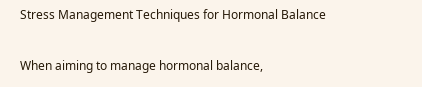Stress Management Techniques for Hormonal Balance

When aiming to manage hormonal balance,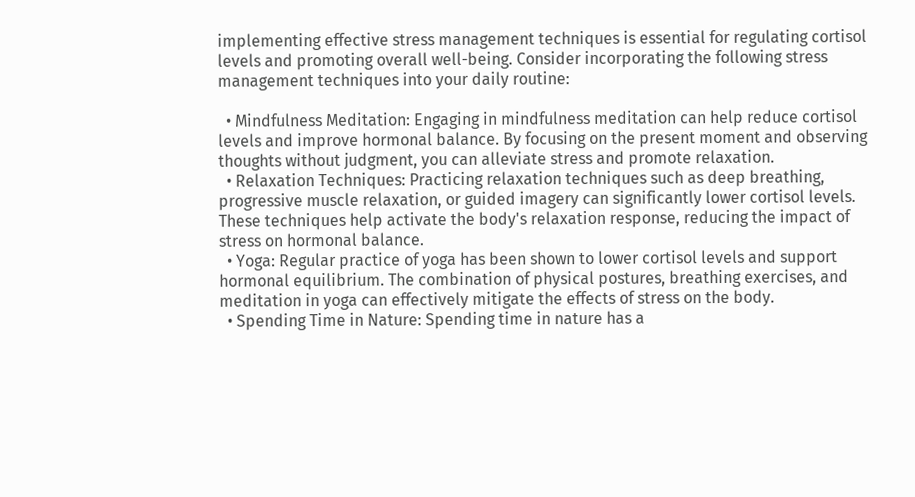implementing effective stress management techniques is essential for regulating cortisol levels and promoting overall well-being. Consider incorporating the following stress management techniques into your daily routine:

  • Mindfulness Meditation: Engaging in mindfulness meditation can help reduce cortisol levels and improve hormonal balance. By focusing on the present moment and observing thoughts without judgment, you can alleviate stress and promote relaxation.
  • Relaxation Techniques: Practicing relaxation techniques such as deep breathing, progressive muscle relaxation, or guided imagery can significantly lower cortisol levels. These techniques help activate the body's relaxation response, reducing the impact of stress on hormonal balance.
  • Yoga: Regular practice of yoga has been shown to lower cortisol levels and support hormonal equilibrium. The combination of physical postures, breathing exercises, and meditation in yoga can effectively mitigate the effects of stress on the body.
  • Spending Time in Nature: Spending time in nature has a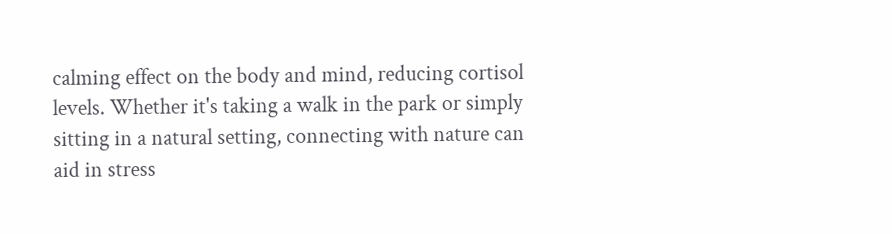calming effect on the body and mind, reducing cortisol levels. Whether it's taking a walk in the park or simply sitting in a natural setting, connecting with nature can aid in stress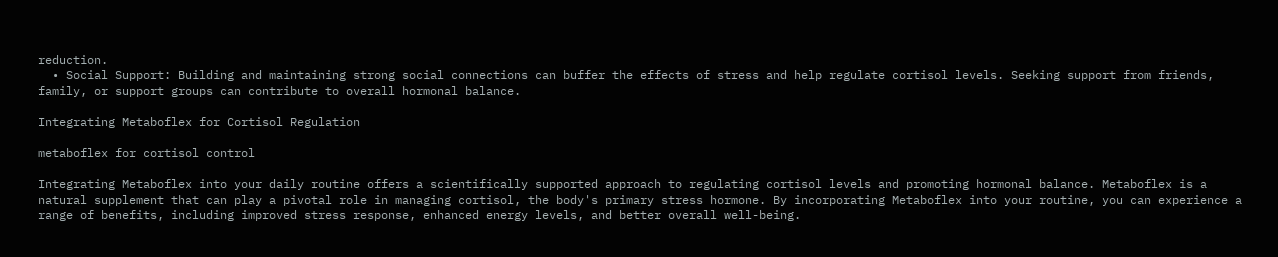reduction.
  • Social Support: Building and maintaining strong social connections can buffer the effects of stress and help regulate cortisol levels. Seeking support from friends, family, or support groups can contribute to overall hormonal balance.

Integrating Metaboflex for Cortisol Regulation

metaboflex for cortisol control

Integrating Metaboflex into your daily routine offers a scientifically supported approach to regulating cortisol levels and promoting hormonal balance. Metaboflex is a natural supplement that can play a pivotal role in managing cortisol, the body's primary stress hormone. By incorporating Metaboflex into your routine, you can experience a range of benefits, including improved stress response, enhanced energy levels, and better overall well-being.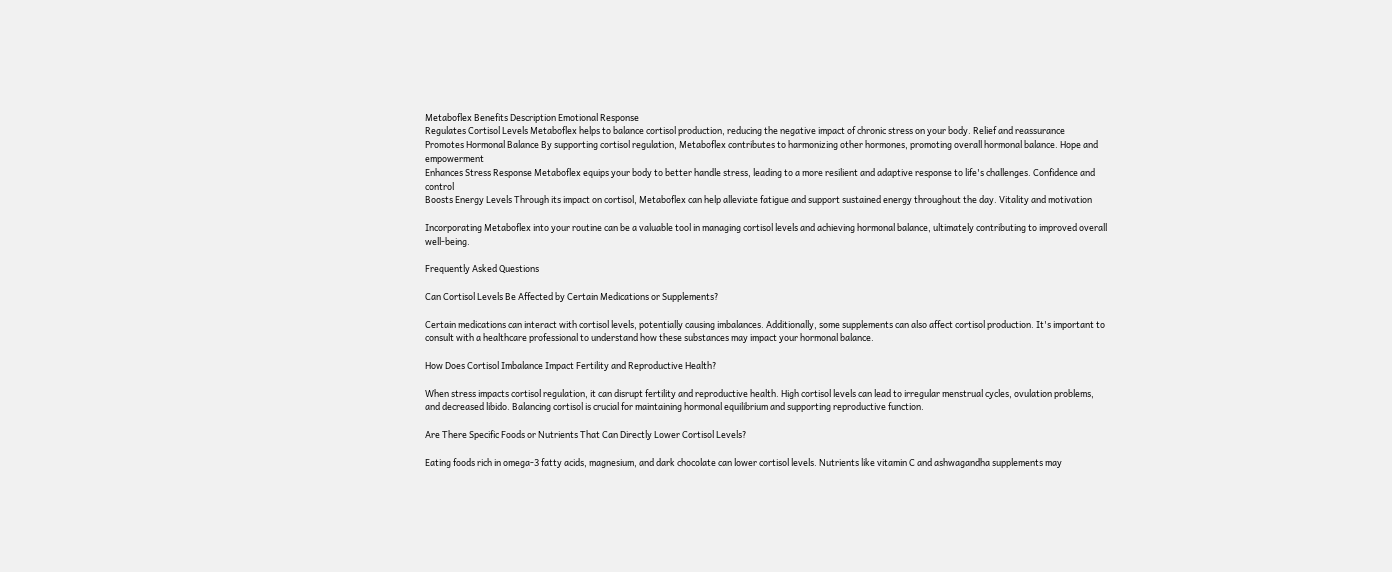Metaboflex Benefits Description Emotional Response
Regulates Cortisol Levels Metaboflex helps to balance cortisol production, reducing the negative impact of chronic stress on your body. Relief and reassurance
Promotes Hormonal Balance By supporting cortisol regulation, Metaboflex contributes to harmonizing other hormones, promoting overall hormonal balance. Hope and empowerment
Enhances Stress Response Metaboflex equips your body to better handle stress, leading to a more resilient and adaptive response to life's challenges. Confidence and control
Boosts Energy Levels Through its impact on cortisol, Metaboflex can help alleviate fatigue and support sustained energy throughout the day. Vitality and motivation

Incorporating Metaboflex into your routine can be a valuable tool in managing cortisol levels and achieving hormonal balance, ultimately contributing to improved overall well-being.

Frequently Asked Questions

Can Cortisol Levels Be Affected by Certain Medications or Supplements?

Certain medications can interact with cortisol levels, potentially causing imbalances. Additionally, some supplements can also affect cortisol production. It's important to consult with a healthcare professional to understand how these substances may impact your hormonal balance.

How Does Cortisol Imbalance Impact Fertility and Reproductive Health?

When stress impacts cortisol regulation, it can disrupt fertility and reproductive health. High cortisol levels can lead to irregular menstrual cycles, ovulation problems, and decreased libido. Balancing cortisol is crucial for maintaining hormonal equilibrium and supporting reproductive function.

Are There Specific Foods or Nutrients That Can Directly Lower Cortisol Levels?

Eating foods rich in omega-3 fatty acids, magnesium, and dark chocolate can lower cortisol levels. Nutrients like vitamin C and ashwagandha supplements may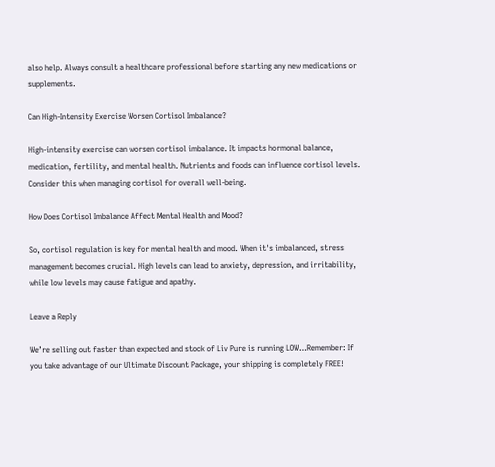also help. Always consult a healthcare professional before starting any new medications or supplements.

Can High-Intensity Exercise Worsen Cortisol Imbalance?

High-intensity exercise can worsen cortisol imbalance. It impacts hormonal balance, medication, fertility, and mental health. Nutrients and foods can influence cortisol levels. Consider this when managing cortisol for overall well-being.

How Does Cortisol Imbalance Affect Mental Health and Mood?

So, cortisol regulation is key for mental health and mood. When it's imbalanced, stress management becomes crucial. High levels can lead to anxiety, depression, and irritability, while low levels may cause fatigue and apathy.

Leave a Reply

We’re selling out faster than expected and stock of Liv Pure is running LOW…Remember: If you take advantage of our Ultimate Discount Package, your shipping is completely FREE!